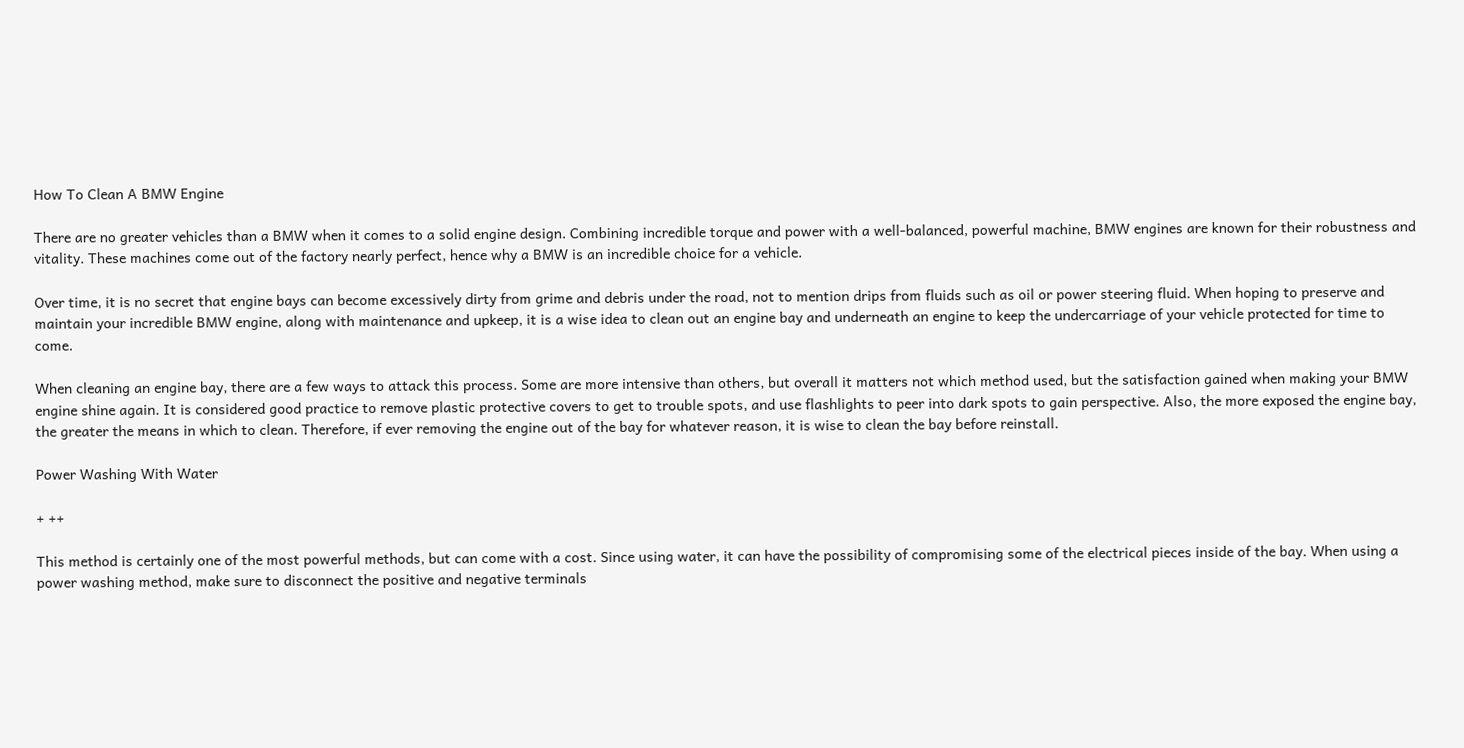How To Clean A BMW Engine

There are no greater vehicles than a BMW when it comes to a solid engine design. Combining incredible torque and power with a well-balanced, powerful machine, BMW engines are known for their robustness and vitality. These machines come out of the factory nearly perfect, hence why a BMW is an incredible choice for a vehicle.

Over time, it is no secret that engine bays can become excessively dirty from grime and debris under the road, not to mention drips from fluids such as oil or power steering fluid. When hoping to preserve and maintain your incredible BMW engine, along with maintenance and upkeep, it is a wise idea to clean out an engine bay and underneath an engine to keep the undercarriage of your vehicle protected for time to come.

When cleaning an engine bay, there are a few ways to attack this process. Some are more intensive than others, but overall it matters not which method used, but the satisfaction gained when making your BMW engine shine again. It is considered good practice to remove plastic protective covers to get to trouble spots, and use flashlights to peer into dark spots to gain perspective. Also, the more exposed the engine bay, the greater the means in which to clean. Therefore, if ever removing the engine out of the bay for whatever reason, it is wise to clean the bay before reinstall.

Power Washing With Water

+ ++

This method is certainly one of the most powerful methods, but can come with a cost. Since using water, it can have the possibility of compromising some of the electrical pieces inside of the bay. When using a power washing method, make sure to disconnect the positive and negative terminals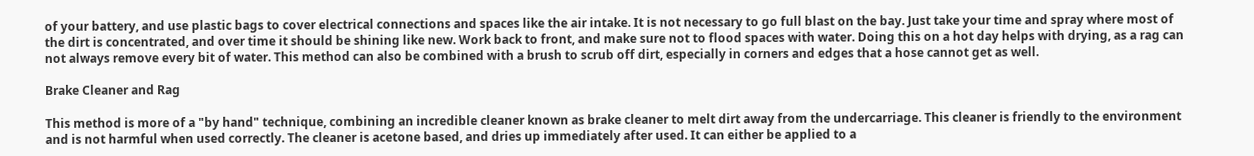of your battery, and use plastic bags to cover electrical connections and spaces like the air intake. It is not necessary to go full blast on the bay. Just take your time and spray where most of the dirt is concentrated, and over time it should be shining like new. Work back to front, and make sure not to flood spaces with water. Doing this on a hot day helps with drying, as a rag can not always remove every bit of water. This method can also be combined with a brush to scrub off dirt, especially in corners and edges that a hose cannot get as well.

Brake Cleaner and Rag

This method is more of a "by hand" technique, combining an incredible cleaner known as brake cleaner to melt dirt away from the undercarriage. This cleaner is friendly to the environment and is not harmful when used correctly. The cleaner is acetone based, and dries up immediately after used. It can either be applied to a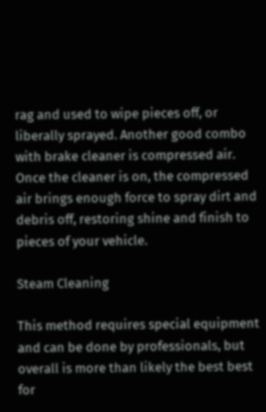rag and used to wipe pieces off, or liberally sprayed. Another good combo with brake cleaner is compressed air. Once the cleaner is on, the compressed air brings enough force to spray dirt and debris off, restoring shine and finish to pieces of your vehicle.

Steam Cleaning

This method requires special equipment and can be done by professionals, but overall is more than likely the best best for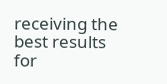receiving the best results for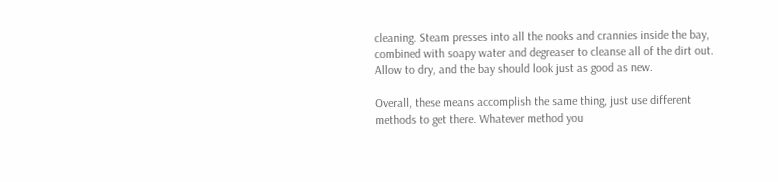cleaning. Steam presses into all the nooks and crannies inside the bay, combined with soapy water and degreaser to cleanse all of the dirt out. Allow to dry, and the bay should look just as good as new.

Overall, these means accomplish the same thing, just use different methods to get there. Whatever method you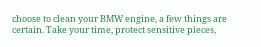choose to clean your BMW engine, a few things are certain. Take your time, protect sensitive pieces,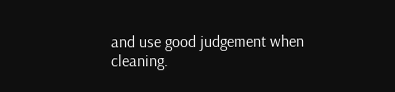and use good judgement when cleaning.